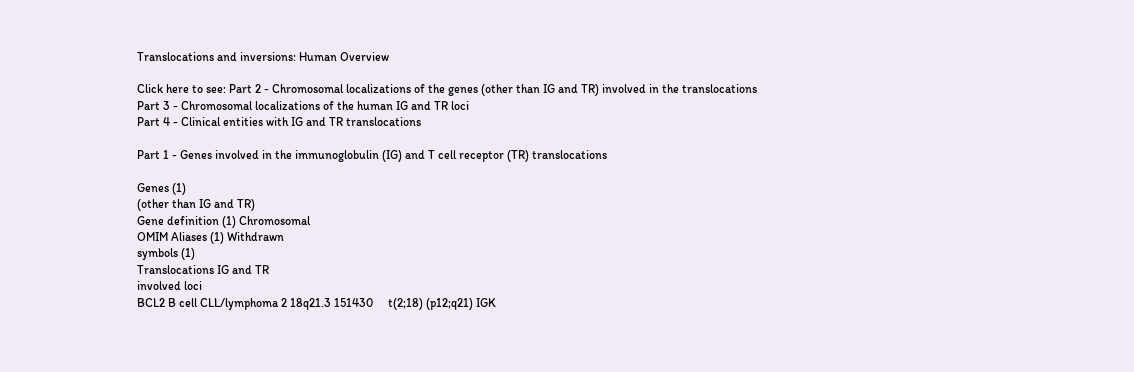Translocations and inversions: Human Overview

Click here to see: Part 2 - Chromosomal localizations of the genes (other than IG and TR) involved in the translocations
Part 3 - Chromosomal localizations of the human IG and TR loci
Part 4 - Clinical entities with IG and TR translocations

Part 1 - Genes involved in the immunoglobulin (IG) and T cell receptor (TR) translocations

Genes (1)
(other than IG and TR)
Gene definition (1) Chromosomal
OMIM Aliases (1) Withdrawn
symbols (1)
Translocations IG and TR
involved loci
BCL2 B cell CLL/lymphoma 2 18q21.3 151430     t(2;18) (p12;q21) IGK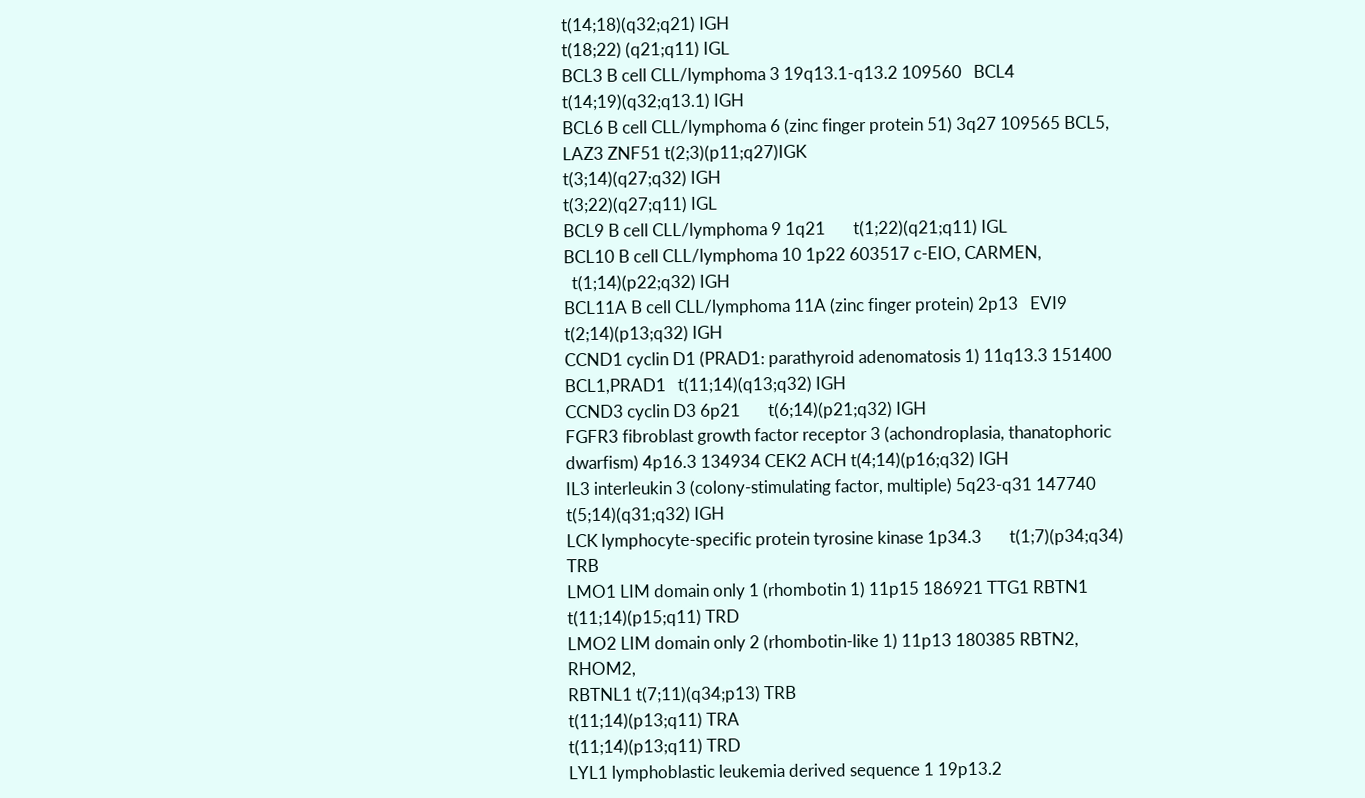t(14;18)(q32;q21) IGH
t(18;22) (q21;q11) IGL
BCL3 B cell CLL/lymphoma 3 19q13.1-q13.2 109560   BCL4 t(14;19)(q32;q13.1) IGH
BCL6 B cell CLL/lymphoma 6 (zinc finger protein 51) 3q27 109565 BCL5, LAZ3 ZNF51 t(2;3)(p11;q27)IGK
t(3;14)(q27;q32) IGH
t(3;22)(q27;q11) IGL
BCL9 B cell CLL/lymphoma 9 1q21       t(1;22)(q21;q11) IGL
BCL10 B cell CLL/lymphoma 10 1p22 603517 c-EIO, CARMEN,
  t(1;14)(p22;q32) IGH
BCL11A B cell CLL/lymphoma 11A (zinc finger protein) 2p13   EVI9   t(2;14)(p13;q32) IGH
CCND1 cyclin D1 (PRAD1: parathyroid adenomatosis 1) 11q13.3 151400 BCL1,PRAD1   t(11;14)(q13;q32) IGH
CCND3 cyclin D3 6p21       t(6;14)(p21;q32) IGH
FGFR3 fibroblast growth factor receptor 3 (achondroplasia, thanatophoric dwarfism) 4p16.3 134934 CEK2 ACH t(4;14)(p16;q32) IGH
IL3 interleukin 3 (colony-stimulating factor, multiple) 5q23-q31 147740     t(5;14)(q31;q32) IGH
LCK lymphocyte-specific protein tyrosine kinase 1p34.3       t(1;7)(p34;q34) TRB
LMO1 LIM domain only 1 (rhombotin 1) 11p15 186921 TTG1 RBTN1 t(11;14)(p15;q11) TRD
LMO2 LIM domain only 2 (rhombotin-like 1) 11p13 180385 RBTN2, RHOM2,
RBTNL1 t(7;11)(q34;p13) TRB
t(11;14)(p13;q11) TRA
t(11;14)(p13;q11) TRD
LYL1 lymphoblastic leukemia derived sequence 1 19p13.2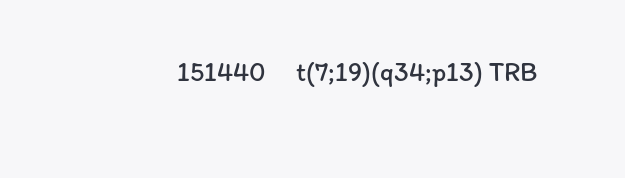151440     t(7;19)(q34;p13) TRB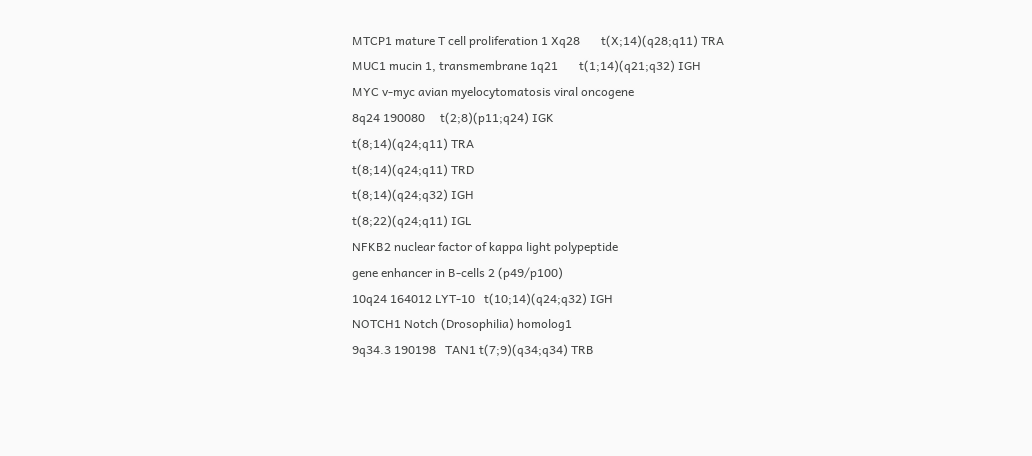MTCP1 mature T cell proliferation 1 Xq28       t(X;14)(q28;q11) TRA
MUC1 mucin 1, transmembrane 1q21       t(1;14)(q21;q32) IGH
MYC v-myc avian myelocytomatosis viral oncogene
8q24 190080     t(2;8)(p11;q24) IGK
t(8;14)(q24;q11) TRA
t(8;14)(q24;q11) TRD
t(8;14)(q24;q32) IGH
t(8;22)(q24;q11) IGL
NFKB2 nuclear factor of kappa light polypeptide
gene enhancer in B-cells 2 (p49/p100)
10q24 164012 LYT-10   t(10;14)(q24;q32) IGH
NOTCH1 Notch (Drosophilia) homolog1
9q34.3 190198   TAN1 t(7;9)(q34;q34) TRB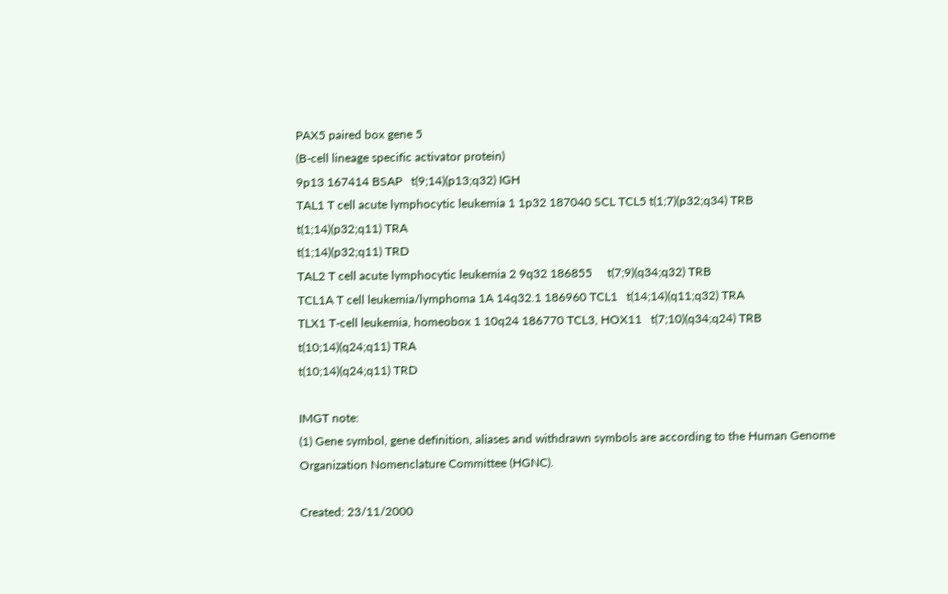PAX5 paired box gene 5
(B-cell lineage specific activator protein)
9p13 167414 BSAP   t(9;14)(p13;q32) IGH
TAL1 T cell acute lymphocytic leukemia 1 1p32 187040 SCL TCL5 t(1;7)(p32;q34) TRB
t(1;14)(p32;q11) TRA
t(1;14)(p32;q11) TRD
TAL2 T cell acute lymphocytic leukemia 2 9q32 186855     t(7;9)(q34;q32) TRB
TCL1A T cell leukemia/lymphoma 1A 14q32.1 186960 TCL1   t(14;14)(q11;q32) TRA
TLX1 T-cell leukemia, homeobox 1 10q24 186770 TCL3, HOX11   t(7;10)(q34;q24) TRB
t(10;14)(q24;q11) TRA
t(10;14)(q24;q11) TRD

IMGT note:
(1) Gene symbol, gene definition, aliases and withdrawn symbols are according to the Human Genome Organization Nomenclature Committee (HGNC).

Created: 23/11/2000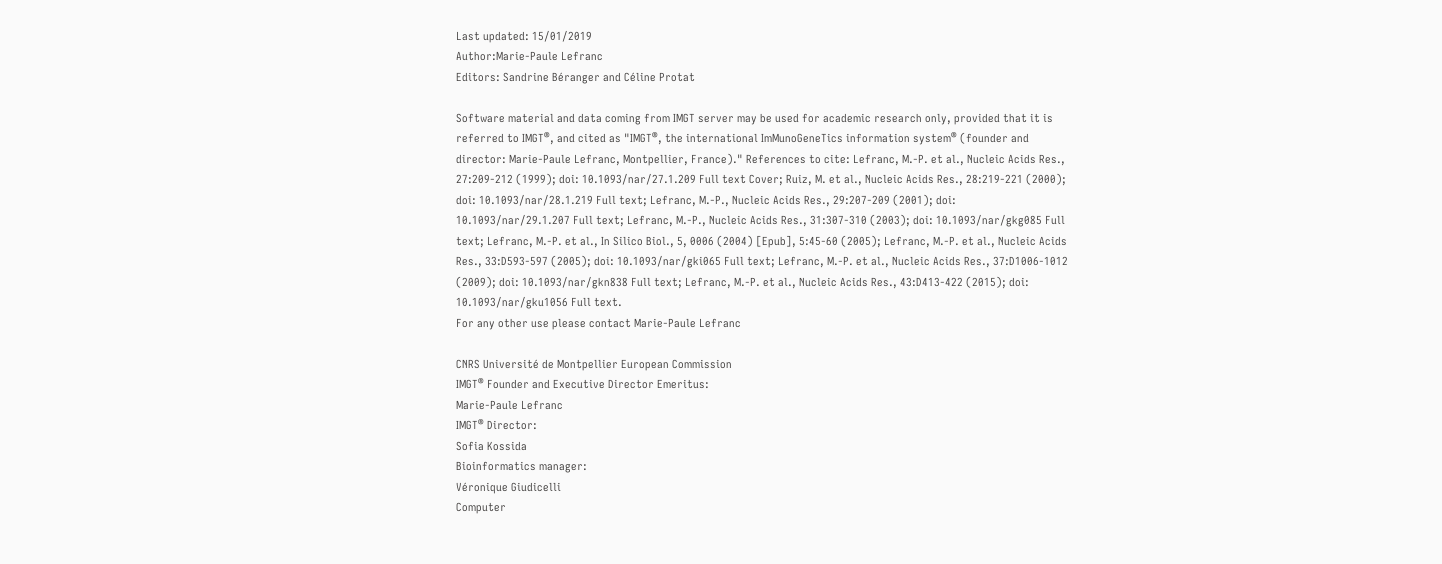Last updated: 15/01/2019
Author:Marie-Paule Lefranc
Editors: Sandrine Béranger and Céline Protat

Software material and data coming from IMGT server may be used for academic research only, provided that it is referred to IMGT®, and cited as "IMGT®, the international ImMunoGeneTics information system® (founder and director: Marie-Paule Lefranc, Montpellier, France)." References to cite: Lefranc, M.-P. et al., Nucleic Acids Res., 27:209-212 (1999); doi: 10.1093/nar/27.1.209 Full text Cover; Ruiz, M. et al., Nucleic Acids Res., 28:219-221 (2000); doi: 10.1093/nar/28.1.219 Full text; Lefranc, M.-P., Nucleic Acids Res., 29:207-209 (2001); doi: 10.1093/nar/29.1.207 Full text; Lefranc, M.-P., Nucleic Acids Res., 31:307-310 (2003); doi: 10.1093/nar/gkg085 Full text; Lefranc, M.-P. et al., In Silico Biol., 5, 0006 (2004) [Epub], 5:45-60 (2005); Lefranc, M.-P. et al., Nucleic Acids Res., 33:D593-597 (2005); doi: 10.1093/nar/gki065 Full text; Lefranc, M.-P. et al., Nucleic Acids Res., 37:D1006-1012 (2009); doi: 10.1093/nar/gkn838 Full text; Lefranc, M.-P. et al., Nucleic Acids Res., 43:D413-422 (2015); doi: 10.1093/nar/gku1056 Full text.
For any other use please contact Marie-Paule Lefranc

CNRS Université de Montpellier European Commission
IMGT® Founder and Executive Director Emeritus:
Marie-Paule Lefranc
IMGT® Director:
Sofia Kossida
Bioinformatics manager:
Véronique Giudicelli
Computer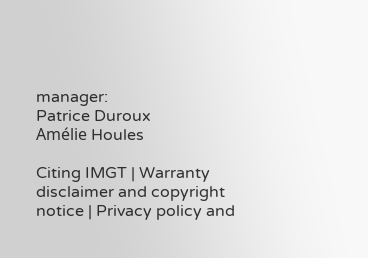manager:
Patrice Duroux
Amélie Houles

Citing IMGT | Warranty disclaimer and copyright notice | Privacy policy and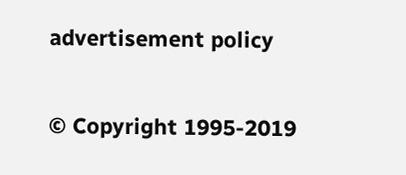advertisement policy

© Copyright 1995-2019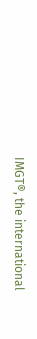IMGT®, the international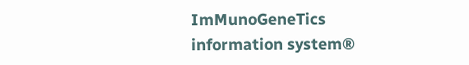ImMunoGeneTics information system®